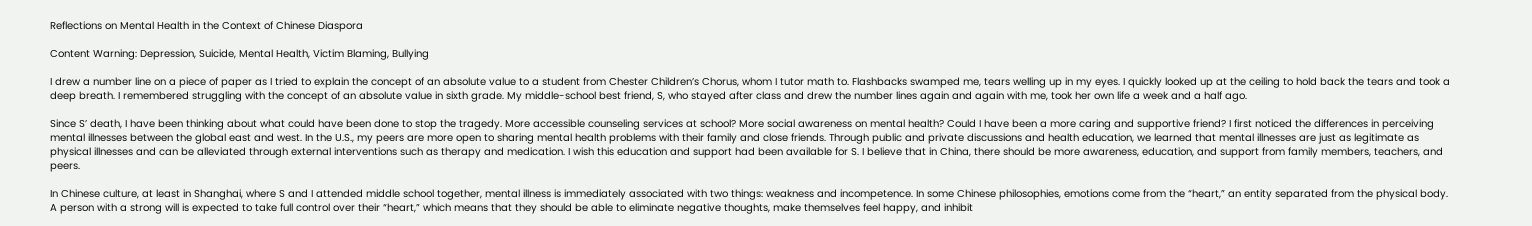Reflections on Mental Health in the Context of Chinese Diaspora

Content Warning: Depression, Suicide, Mental Health, Victim Blaming, Bullying

I drew a number line on a piece of paper as I tried to explain the concept of an absolute value to a student from Chester Children’s Chorus, whom I tutor math to. Flashbacks swamped me, tears welling up in my eyes. I quickly looked up at the ceiling to hold back the tears and took a deep breath. I remembered struggling with the concept of an absolute value in sixth grade. My middle-school best friend, S, who stayed after class and drew the number lines again and again with me, took her own life a week and a half ago.

Since S’ death, I have been thinking about what could have been done to stop the tragedy. More accessible counseling services at school? More social awareness on mental health? Could I have been a more caring and supportive friend? I first noticed the differences in perceiving mental illnesses between the global east and west. In the U.S., my peers are more open to sharing mental health problems with their family and close friends. Through public and private discussions and health education, we learned that mental illnesses are just as legitimate as physical illnesses and can be alleviated through external interventions such as therapy and medication. I wish this education and support had been available for S. I believe that in China, there should be more awareness, education, and support from family members, teachers, and peers.

In Chinese culture, at least in Shanghai, where S and I attended middle school together, mental illness is immediately associated with two things: weakness and incompetence. In some Chinese philosophies, emotions come from the “heart,” an entity separated from the physical body. A person with a strong will is expected to take full control over their “heart,” which means that they should be able to eliminate negative thoughts, make themselves feel happy, and inhibit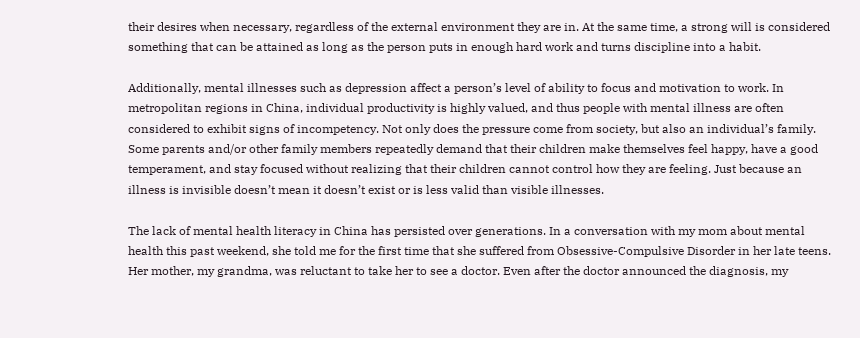their desires when necessary, regardless of the external environment they are in. At the same time, a strong will is considered something that can be attained as long as the person puts in enough hard work and turns discipline into a habit.

Additionally, mental illnesses such as depression affect a person’s level of ability to focus and motivation to work. In metropolitan regions in China, individual productivity is highly valued, and thus people with mental illness are often considered to exhibit signs of incompetency. Not only does the pressure come from society, but also an individual’s family. Some parents and/or other family members repeatedly demand that their children make themselves feel happy, have a good temperament, and stay focused without realizing that their children cannot control how they are feeling. Just because an illness is invisible doesn’t mean it doesn’t exist or is less valid than visible illnesses.

The lack of mental health literacy in China has persisted over generations. In a conversation with my mom about mental health this past weekend, she told me for the first time that she suffered from Obsessive-Compulsive Disorder in her late teens. Her mother, my grandma, was reluctant to take her to see a doctor. Even after the doctor announced the diagnosis, my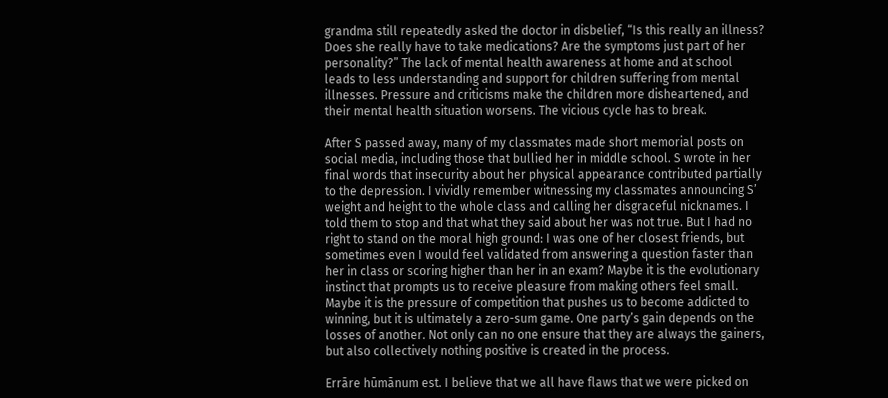grandma still repeatedly asked the doctor in disbelief, “Is this really an illness? Does she really have to take medications? Are the symptoms just part of her personality?” The lack of mental health awareness at home and at school leads to less understanding and support for children suffering from mental illnesses. Pressure and criticisms make the children more disheartened, and their mental health situation worsens. The vicious cycle has to break.

After S passed away, many of my classmates made short memorial posts on social media, including those that bullied her in middle school. S wrote in her final words that insecurity about her physical appearance contributed partially to the depression. I vividly remember witnessing my classmates announcing S’ weight and height to the whole class and calling her disgraceful nicknames. I told them to stop and that what they said about her was not true. But I had no right to stand on the moral high ground: I was one of her closest friends, but sometimes even I would feel validated from answering a question faster than her in class or scoring higher than her in an exam? Maybe it is the evolutionary instinct that prompts us to receive pleasure from making others feel small. Maybe it is the pressure of competition that pushes us to become addicted to winning, but it is ultimately a zero-sum game. One party’s gain depends on the losses of another. Not only can no one ensure that they are always the gainers, but also collectively nothing positive is created in the process.

Errāre hūmānum est. I believe that we all have flaws that we were picked on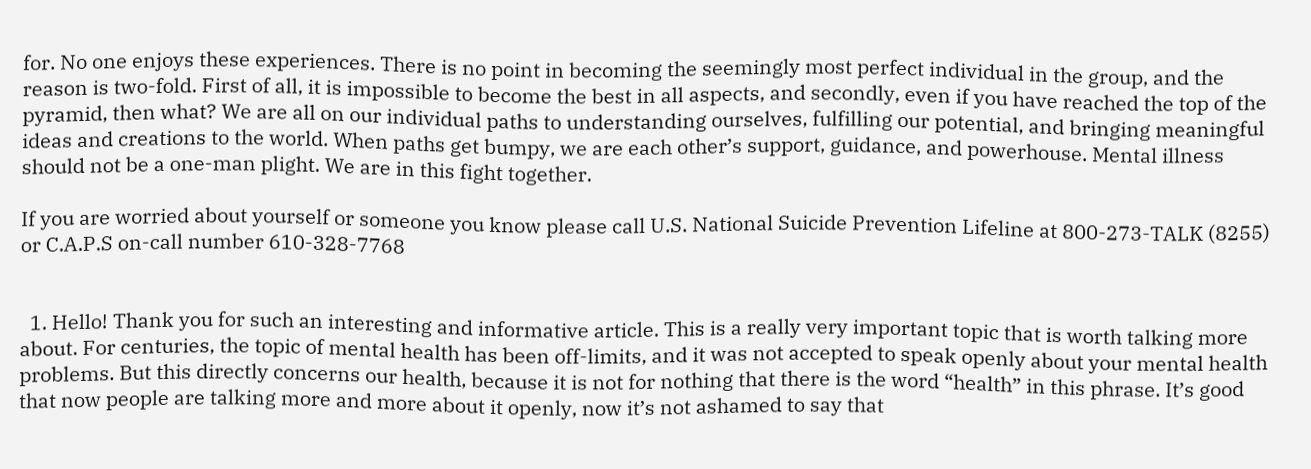for. No one enjoys these experiences. There is no point in becoming the seemingly most perfect individual in the group, and the reason is two-fold. First of all, it is impossible to become the best in all aspects, and secondly, even if you have reached the top of the pyramid, then what? We are all on our individual paths to understanding ourselves, fulfilling our potential, and bringing meaningful ideas and creations to the world. When paths get bumpy, we are each other’s support, guidance, and powerhouse. Mental illness should not be a one-man plight. We are in this fight together.

If you are worried about yourself or someone you know please call U.S. National Suicide Prevention Lifeline at 800-273-TALK (8255) or C.A.P.S on-call number 610-328-7768


  1. Hello! Thank you for such an interesting and informative article. This is a really very important topic that is worth talking more about. For centuries, the topic of mental health has been off-limits, and it was not accepted to speak openly about your mental health problems. But this directly concerns our health, because it is not for nothing that there is the word “health” in this phrase. It’s good that now people are talking more and more about it openly, now it’s not ashamed to say that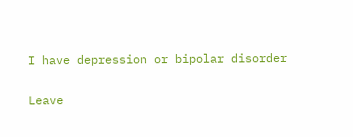I have depression or bipolar disorder

Leave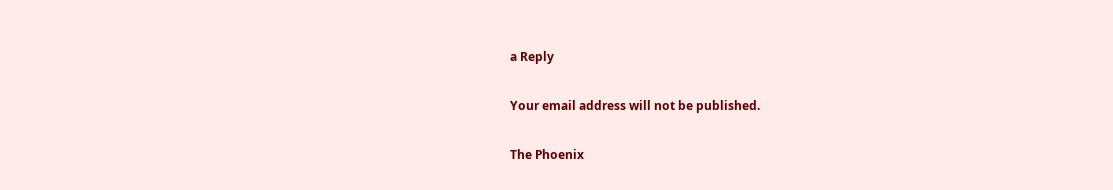a Reply

Your email address will not be published.

The Phoenix